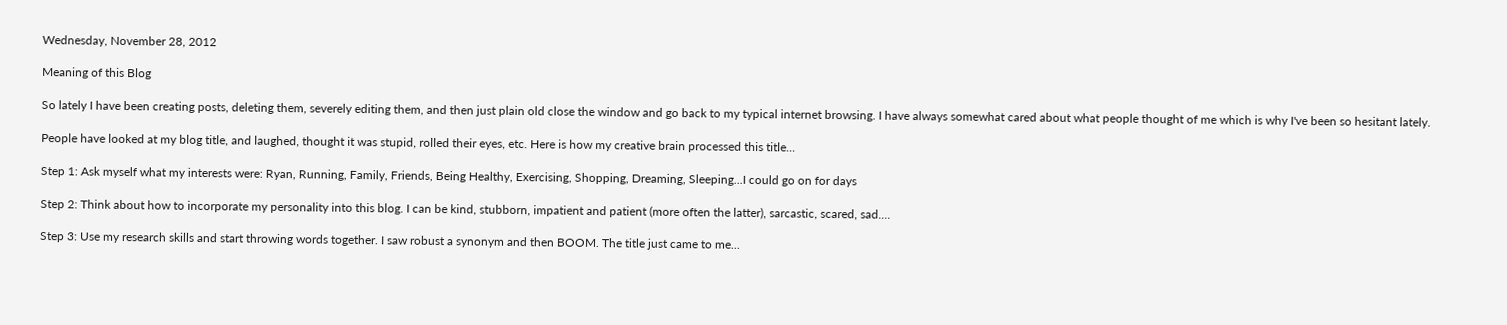Wednesday, November 28, 2012

Meaning of this Blog

So lately I have been creating posts, deleting them, severely editing them, and then just plain old close the window and go back to my typical internet browsing. I have always somewhat cared about what people thought of me which is why I've been so hesitant lately.

People have looked at my blog title, and laughed, thought it was stupid, rolled their eyes, etc. Here is how my creative brain processed this title...

Step 1: Ask myself what my interests were: Ryan, Running, Family, Friends, Being Healthy, Exercising, Shopping, Dreaming, Sleeping...I could go on for days

Step 2: Think about how to incorporate my personality into this blog. I can be kind, stubborn, impatient and patient (more often the latter), sarcastic, scared, sad....

Step 3: Use my research skills and start throwing words together. I saw robust a synonym and then BOOM. The title just came to me...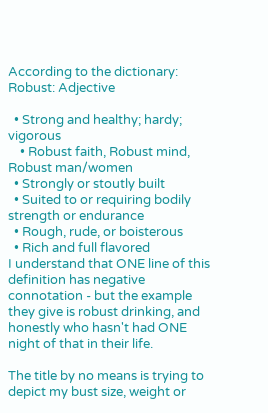According to the dictionary:
Robust: Adjective

  • Strong and healthy; hardy; vigorous
    • Robust faith, Robust mind, Robust man/women
  • Strongly or stoutly built
  • Suited to or requiring bodily strength or endurance
  • Rough, rude, or boisterous
  • Rich and full flavored
I understand that ONE line of this definition has negative connotation - but the example they give is robust drinking, and honestly who hasn't had ONE night of that in their life.

The title by no means is trying to depict my bust size, weight or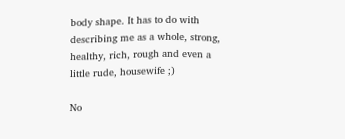body shape. It has to do with describing me as a whole, strong, healthy, rich, rough and even a little rude, housewife ;)

No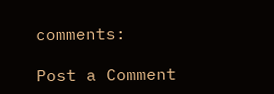comments:

Post a Comment